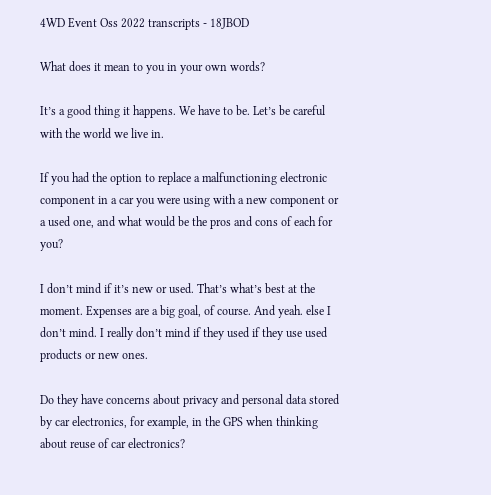4WD Event Oss 2022 transcripts - 18JBOD

What does it mean to you in your own words?

It’s a good thing it happens. We have to be. Let’s be careful with the world we live in.

If you had the option to replace a malfunctioning electronic component in a car you were using with a new component or a used one, and what would be the pros and cons of each for you?

I don’t mind if it’s new or used. That’s what’s best at the moment. Expenses are a big goal, of course. And yeah. else I don’t mind. I really don’t mind if they used if they use used products or new ones.

Do they have concerns about privacy and personal data stored by car electronics, for example, in the GPS when thinking about reuse of car electronics?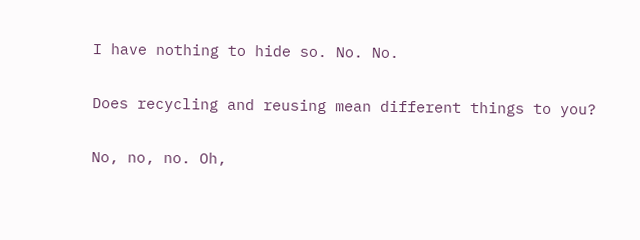I have nothing to hide so. No. No.

Does recycling and reusing mean different things to you?

No, no, no. Oh,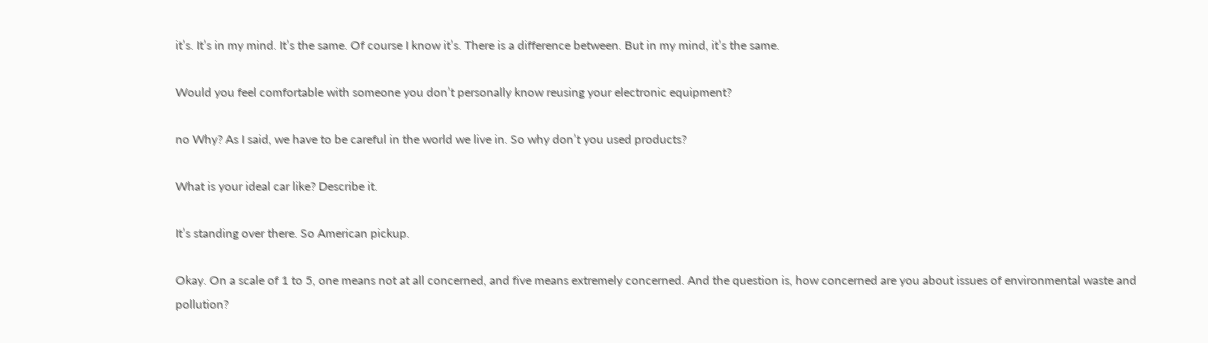it’s. It’s in my mind. It’s the same. Of course I know it’s. There is a difference between. But in my mind, it’s the same.

Would you feel comfortable with someone you don’t personally know reusing your electronic equipment?

no Why? As I said, we have to be careful in the world we live in. So why don’t you used products?

What is your ideal car like? Describe it.

It’s standing over there. So American pickup.

Okay. On a scale of 1 to 5, one means not at all concerned, and five means extremely concerned. And the question is, how concerned are you about issues of environmental waste and pollution?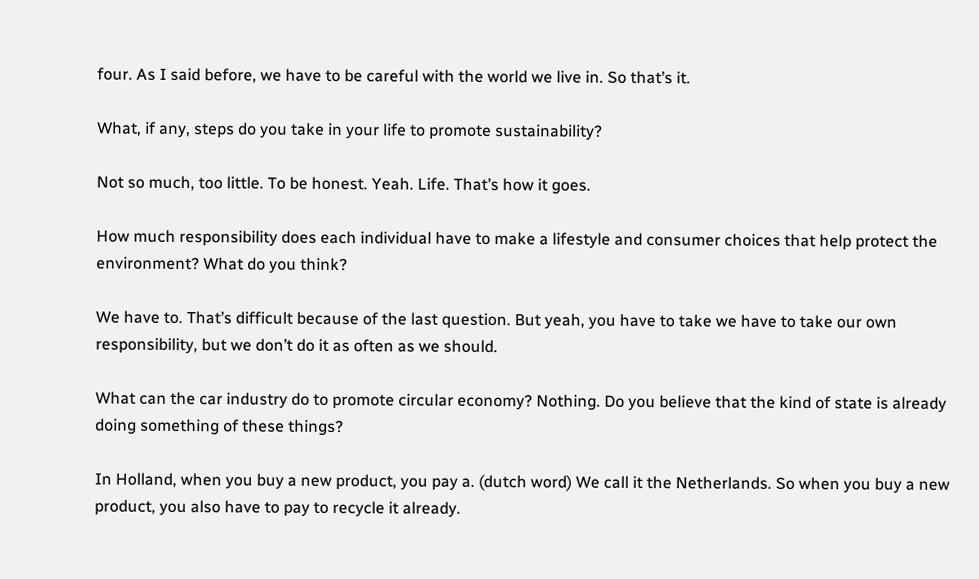four. As I said before, we have to be careful with the world we live in. So that’s it.

What, if any, steps do you take in your life to promote sustainability?

Not so much, too little. To be honest. Yeah. Life. That’s how it goes.

How much responsibility does each individual have to make a lifestyle and consumer choices that help protect the environment? What do you think?

We have to. That’s difficult because of the last question. But yeah, you have to take we have to take our own responsibility, but we don’t do it as often as we should.

What can the car industry do to promote circular economy? Nothing. Do you believe that the kind of state is already doing something of these things?

In Holland, when you buy a new product, you pay a. (dutch word) We call it the Netherlands. So when you buy a new product, you also have to pay to recycle it already.